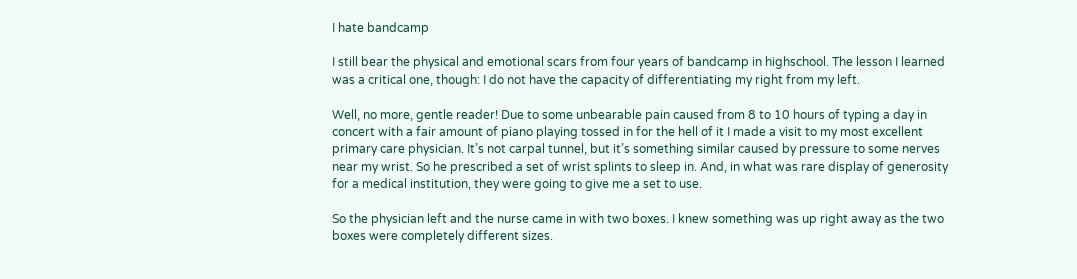I hate bandcamp

I still bear the physical and emotional scars from four years of bandcamp in highschool. The lesson I learned was a critical one, though: I do not have the capacity of differentiating my right from my left.

Well, no more, gentle reader! Due to some unbearable pain caused from 8 to 10 hours of typing a day in concert with a fair amount of piano playing tossed in for the hell of it I made a visit to my most excellent primary care physician. It’s not carpal tunnel, but it’s something similar caused by pressure to some nerves near my wrist. So he prescribed a set of wrist splints to sleep in. And, in what was rare display of generosity for a medical institution, they were going to give me a set to use.

So the physician left and the nurse came in with two boxes. I knew something was up right away as the two boxes were completely different sizes.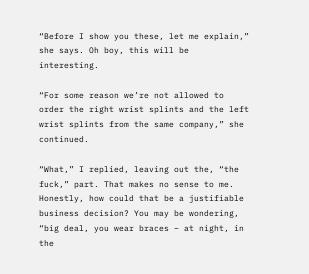“Before I show you these, let me explain,” she says. Oh boy, this will be interesting.

“For some reason we’re not allowed to order the right wrist splints and the left wrist splints from the same company,” she continued.

“What,” I replied, leaving out the, “the fuck,” part. That makes no sense to me. Honestly, how could that be a justifiable business decision? You may be wondering, “big deal, you wear braces – at night, in the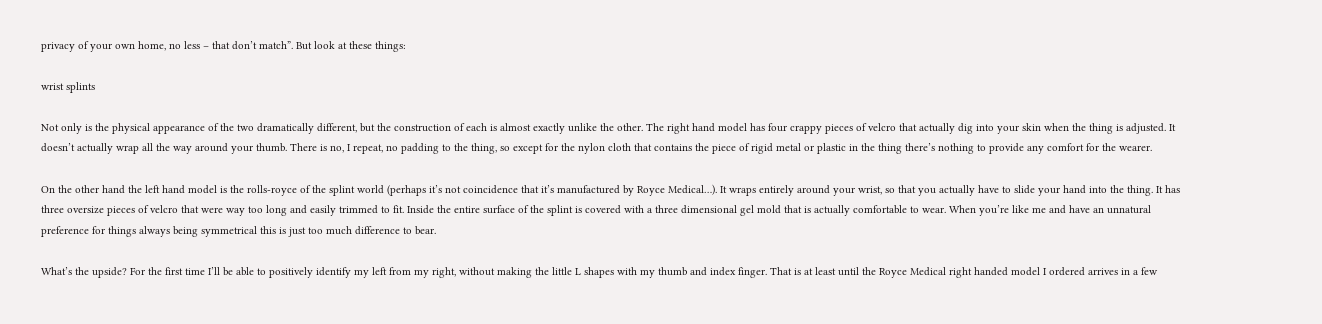privacy of your own home, no less – that don’t match”. But look at these things:

wrist splints

Not only is the physical appearance of the two dramatically different, but the construction of each is almost exactly unlike the other. The right hand model has four crappy pieces of velcro that actually dig into your skin when the thing is adjusted. It doesn’t actually wrap all the way around your thumb. There is no, I repeat, no padding to the thing, so except for the nylon cloth that contains the piece of rigid metal or plastic in the thing there’s nothing to provide any comfort for the wearer.

On the other hand the left hand model is the rolls-royce of the splint world (perhaps it’s not coincidence that it’s manufactured by Royce Medical…). It wraps entirely around your wrist, so that you actually have to slide your hand into the thing. It has three oversize pieces of velcro that were way too long and easily trimmed to fit. Inside the entire surface of the splint is covered with a three dimensional gel mold that is actually comfortable to wear. When you’re like me and have an unnatural preference for things always being symmetrical this is just too much difference to bear.

What’s the upside? For the first time I’ll be able to positively identify my left from my right, without making the little L shapes with my thumb and index finger. That is at least until the Royce Medical right handed model I ordered arrives in a few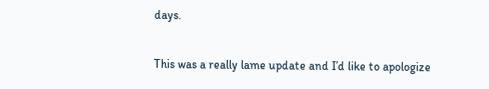days.

This was a really lame update and I’d like to apologize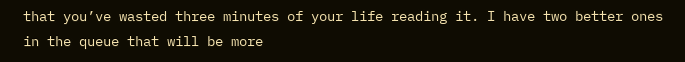that you’ve wasted three minutes of your life reading it. I have two better ones in the queue that will be more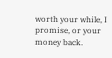worth your while, I promise, or your money back.